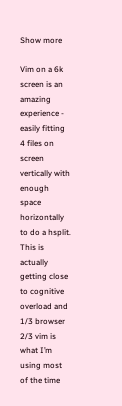Show more

Vim on a 6k screen is an amazing experience - easily fitting 4 files on screen vertically with enough space horizontally to do a hsplit. This is actually getting close to cognitive overload and 1/3 browser 2/3 vim is what I’m using most of the time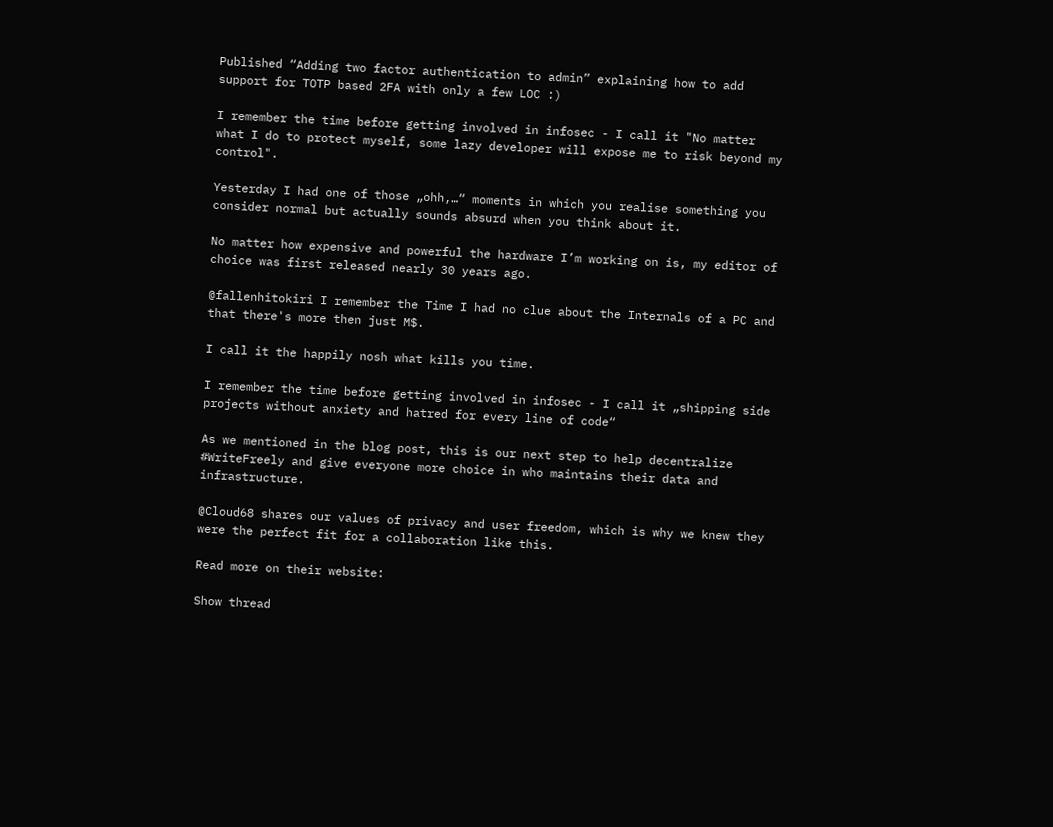Published “Adding two factor authentication to admin” explaining how to add support for TOTP based 2FA with only a few LOC :)

I remember the time before getting involved in infosec - I call it "No matter what I do to protect myself, some lazy developer will expose me to risk beyond my control".

Yesterday I had one of those „ohh,…“ moments in which you realise something you consider normal but actually sounds absurd when you think about it.

No matter how expensive and powerful the hardware I’m working on is, my editor of choice was first released nearly 30 years ago.

@fallenhitokiri I remember the Time I had no clue about the Internals of a PC and that there's more then just M$.

I call it the happily nosh what kills you time.

I remember the time before getting involved in infosec - I call it „shipping side projects without anxiety and hatred for every line of code“

As we mentioned in the blog post, this is our next step to help decentralize #WriteFreely and give everyone more choice in who maintains their data and infrastructure.

@Cloud68 shares our values of privacy and user freedom, which is why we knew they were the perfect fit for a collaboration like this.

Read more on their website:

Show thread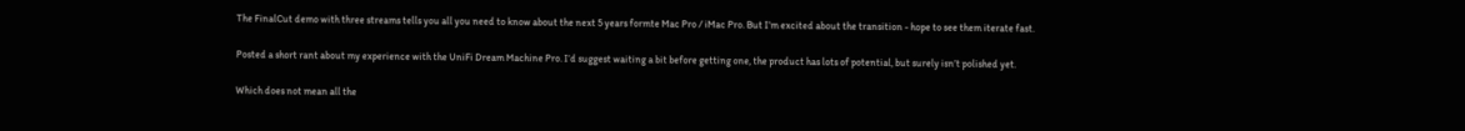The FinalCut demo with three streams tells you all you need to know about the next 5 years formte Mac Pro / iMac Pro. But I’m excited about the transition - hope to see them iterate fast.

Posted a short rant about my experience with the UniFi Dream Machine Pro. I‘d suggest waiting a bit before getting one, the product has lots of potential, but surely isn’t polished yet.

Which does not mean all the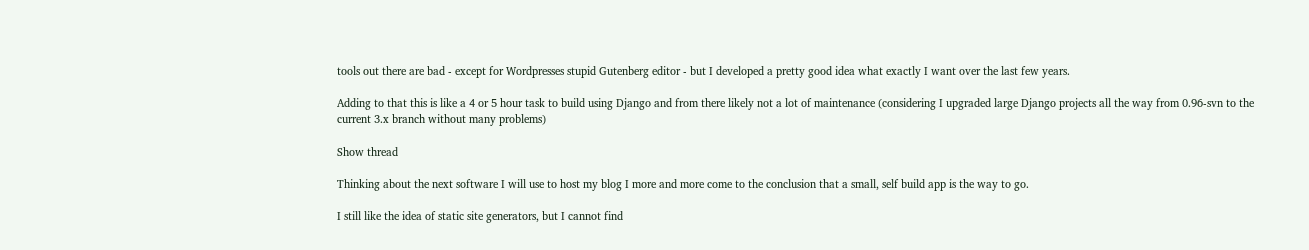tools out there are bad - except for Wordpresses stupid Gutenberg editor - but I developed a pretty good idea what exactly I want over the last few years.

Adding to that this is like a 4 or 5 hour task to build using Django and from there likely not a lot of maintenance (considering I upgraded large Django projects all the way from 0.96-svn to the current 3.x branch without many problems)

Show thread

Thinking about the next software I will use to host my blog I more and more come to the conclusion that a small, self build app is the way to go.

I still like the idea of static site generators, but I cannot find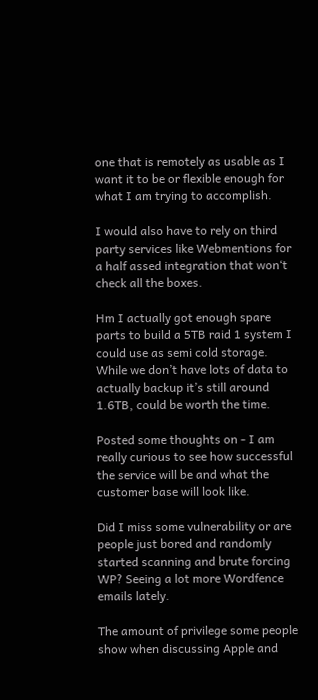one that is remotely as usable as I want it to be or flexible enough for what I am trying to accomplish.

I would also have to rely on third party services like Webmentions for a half assed integration that won‘t check all the boxes.

Hm I actually got enough spare parts to build a 5TB raid 1 system I could use as semi cold storage. While we don’t have lots of data to actually backup it’s still around 1.6TB, could be worth the time.

Posted some thoughts on - I am really curious to see how successful the service will be and what the customer base will look like.

Did I miss some vulnerability or are people just bored and randomly started scanning and brute forcing WP? Seeing a lot more Wordfence emails lately.

The amount of privilege some people show when discussing Apple and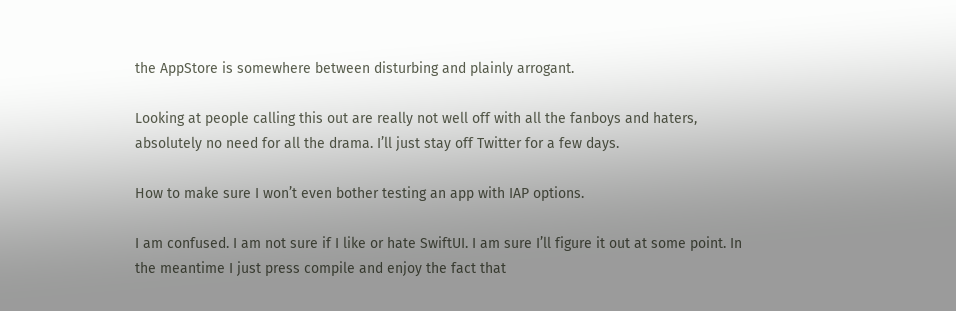the AppStore is somewhere between disturbing and plainly arrogant.

Looking at people calling this out are really not well off with all the fanboys and haters, absolutely no need for all the drama. I’ll just stay off Twitter for a few days.

How to make sure I won’t even bother testing an app with IAP options.

I am confused. I am not sure if I like or hate SwiftUI. I am sure I’ll figure it out at some point. In the meantime I just press compile and enjoy the fact that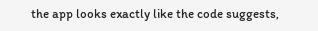the app looks exactly like the code suggests,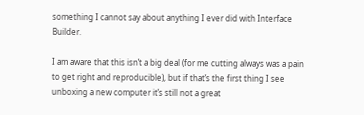something I cannot say about anything I ever did with Interface Builder.

I am aware that this isn’t a big deal (for me cutting always was a pain to get right and reproducible), but if that’s the first thing I see unboxing a new computer it’s still not a great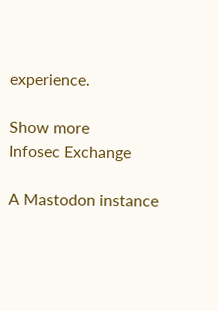experience.

Show more
Infosec Exchange

A Mastodon instance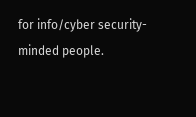for info/cyber security-minded people.